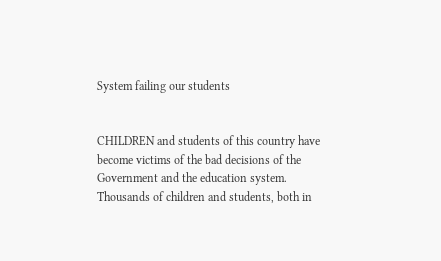System failing our students


CHILDREN and students of this country have become victims of the bad decisions of the Government and the education system.
Thousands of children and students, both in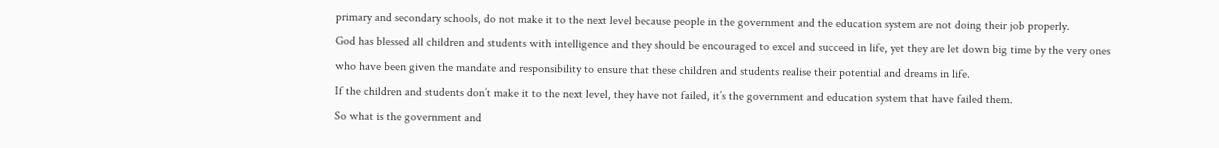primary and secondary schools, do not make it to the next level because people in the government and the education system are not doing their job properly.
God has blessed all children and students with intelligence and they should be encouraged to excel and succeed in life, yet they are let down big time by the very ones who have been given the mandate and responsibility to ensure that these children and students realise their potential and dreams in life.
If the children and students don’t make it to the next level, they have not failed, it’s the government and education system that have failed them.
So what is the government and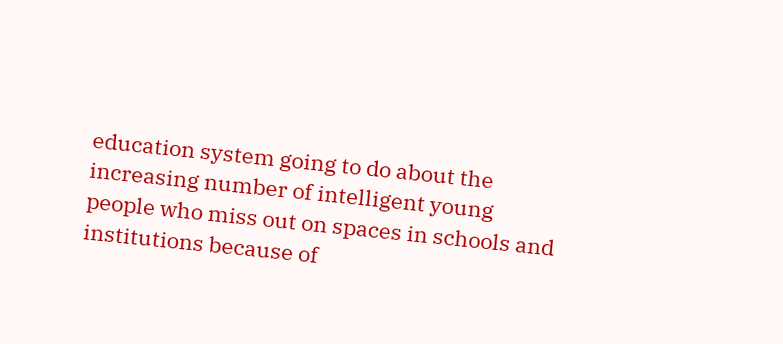education system going to do about the increasing number of intelligent young people who miss out on spaces in schools and institutions because of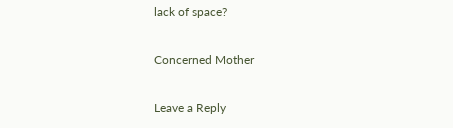lack of space?

Concerned Mother

Leave a Reply